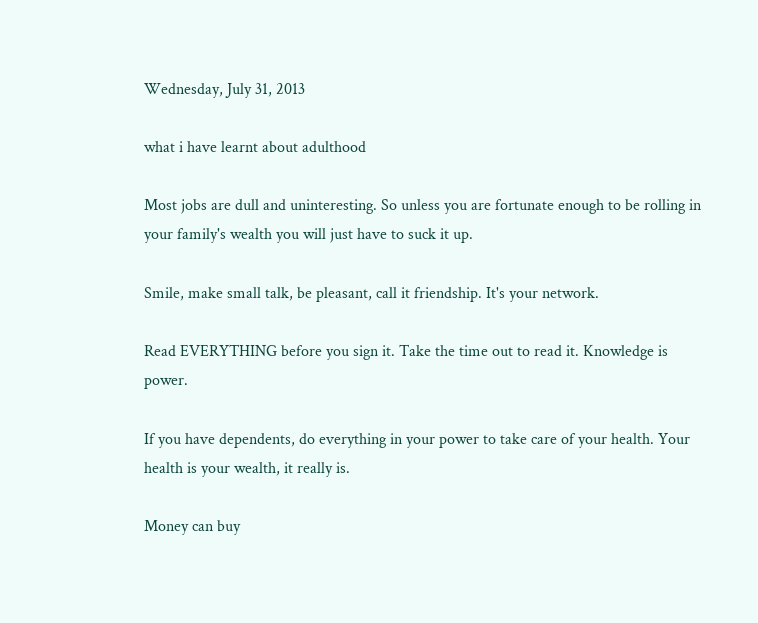Wednesday, July 31, 2013

what i have learnt about adulthood

Most jobs are dull and uninteresting. So unless you are fortunate enough to be rolling in your family's wealth you will just have to suck it up.

Smile, make small talk, be pleasant, call it friendship. It's your network.

Read EVERYTHING before you sign it. Take the time out to read it. Knowledge is power.

If you have dependents, do everything in your power to take care of your health. Your health is your wealth, it really is.

Money can buy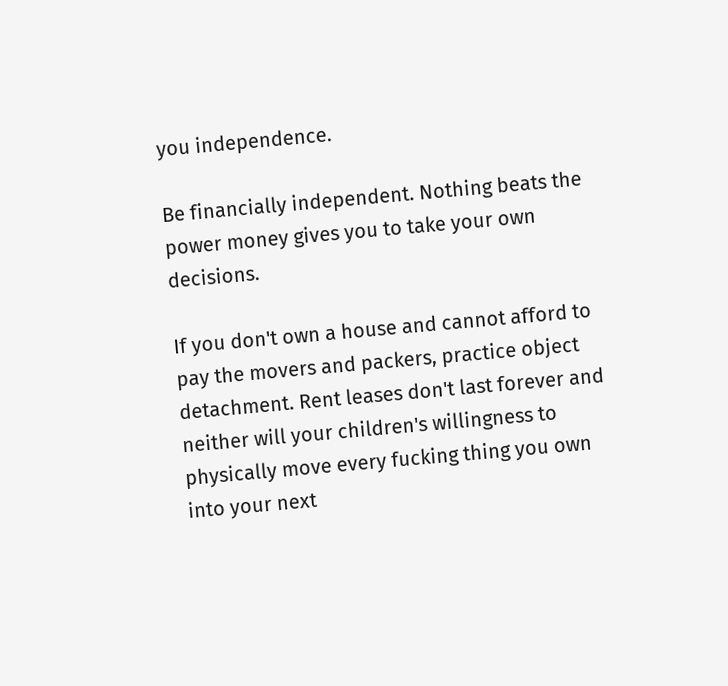you independence.

Be financially independent. Nothing beats the power money gives you to take your own decisions.

If you don't own a house and cannot afford to pay the movers and packers, practice object detachment. Rent leases don't last forever and neither will your children's willingness to physically move every fucking thing you own into your next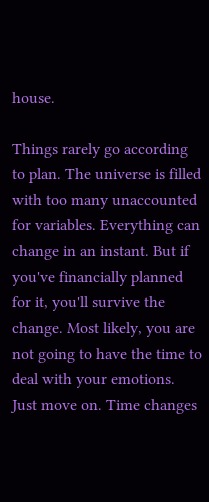house.

Things rarely go according to plan. The universe is filled with too many unaccounted for variables. Everything can change in an instant. But if you've financially planned for it, you'll survive the change. Most likely, you are not going to have the time to deal with your emotions. Just move on. Time changes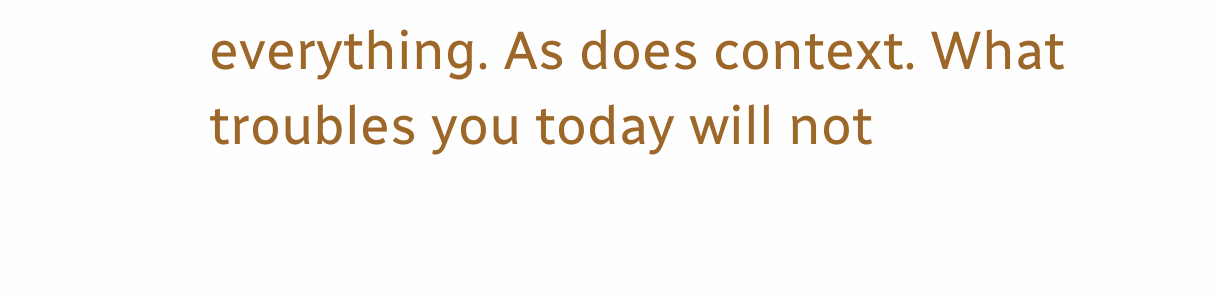everything. As does context. What troubles you today will not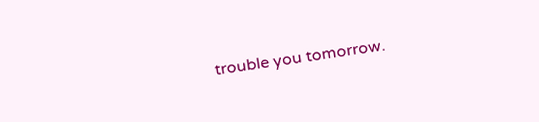trouble you tomorrow.